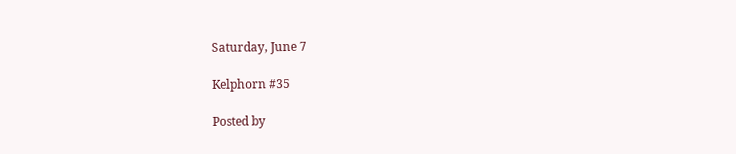Saturday, June 7

Kelphorn #35

Posted by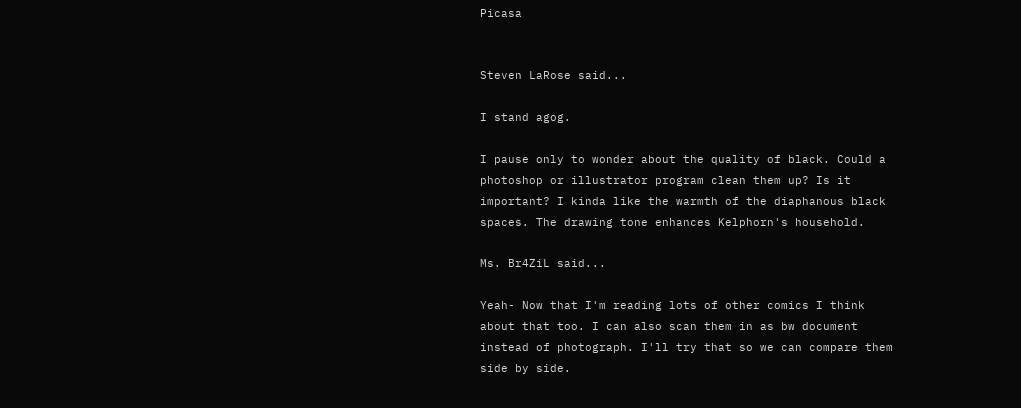Picasa


Steven LaRose said...

I stand agog.

I pause only to wonder about the quality of black. Could a photoshop or illustrator program clean them up? Is it important? I kinda like the warmth of the diaphanous black spaces. The drawing tone enhances Kelphorn's household.

Ms. Br4ZiL said...

Yeah- Now that I'm reading lots of other comics I think about that too. I can also scan them in as bw document instead of photograph. I'll try that so we can compare them side by side.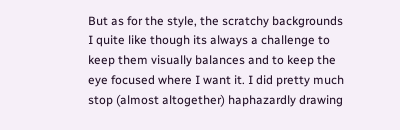But as for the style, the scratchy backgrounds I quite like though its always a challenge to keep them visually balances and to keep the eye focused where I want it. I did pretty much stop (almost altogether) haphazardly drawing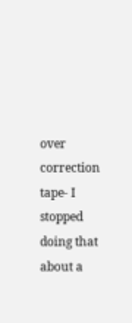over correction tape- I stopped doing that about a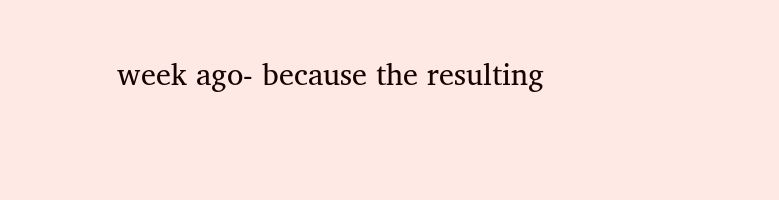week ago- because the resulting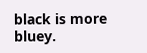black is more bluey.